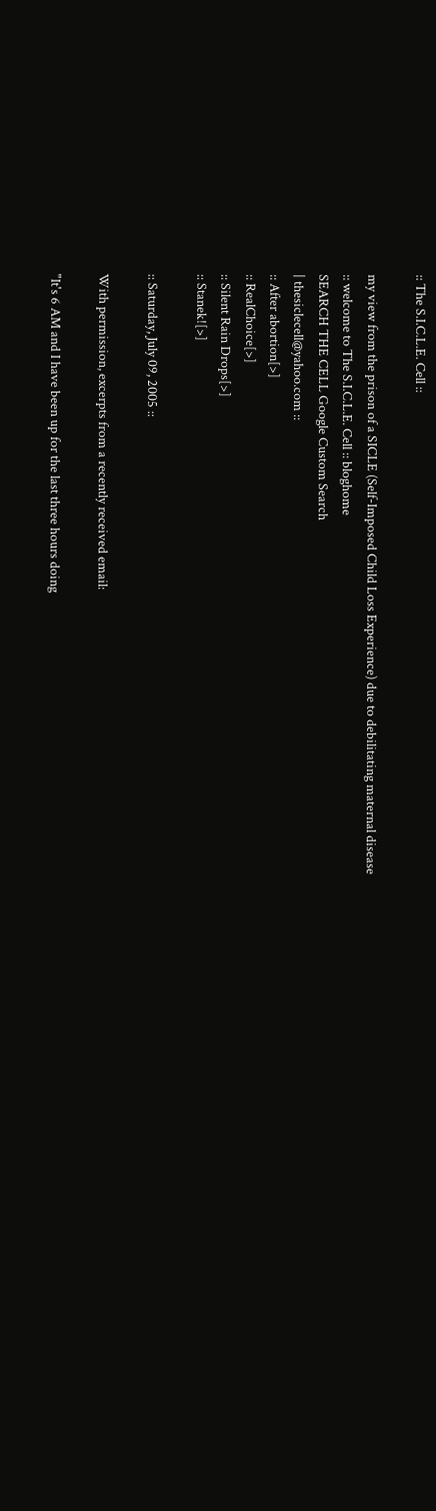:: The S.I.C.L.E. Cell ::

my view from the prison of a SICLE (Self-Imposed Child Loss Experience) due to debilitating maternal disease
:: welcome to The S.I.C.L.E. Cell :: bloghome
SEARCH THE CELL Google Custom Search
| thesiclecell@yahoo.com ::
:: After abortion[>]
:: RealChoice[>]
:: Silent Rain Drops[>]
:: Stanek![>]

:: Saturday, July 09, 2005 ::

With permission, excerpts from a recently received email:

"It's 6 AM and I have been up for the last three hours doing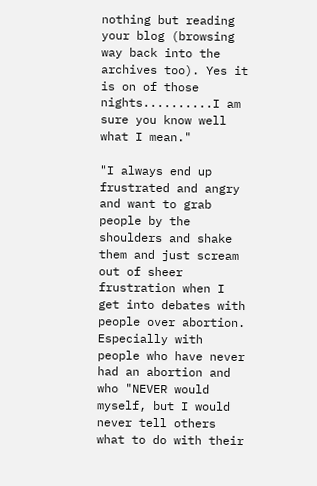nothing but reading your blog (browsing way back into the archives too). Yes it is on of those nights..........I am sure you know well what I mean."

"I always end up frustrated and angry and want to grab people by the shoulders and shake them and just scream out of sheer frustration when I get into debates with people over abortion. Especially with people who have never had an abortion and who "NEVER would myself, but I would never tell others what to do with their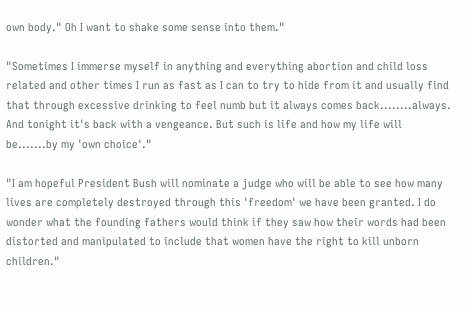own body." Oh I want to shake some sense into them."

"Sometimes I immerse myself in anything and everything abortion and child loss related and other times I run as fast as I can to try to hide from it and usually find that through excessive drinking to feel numb but it always comes back........always. And tonight it's back with a vengeance. But such is life and how my life will be.......by my 'own choice'."

"I am hopeful President Bush will nominate a judge who will be able to see how many lives are completely destroyed through this 'freedom' we have been granted. I do wonder what the founding fathers would think if they saw how their words had been distorted and manipulated to include that women have the right to kill unborn children."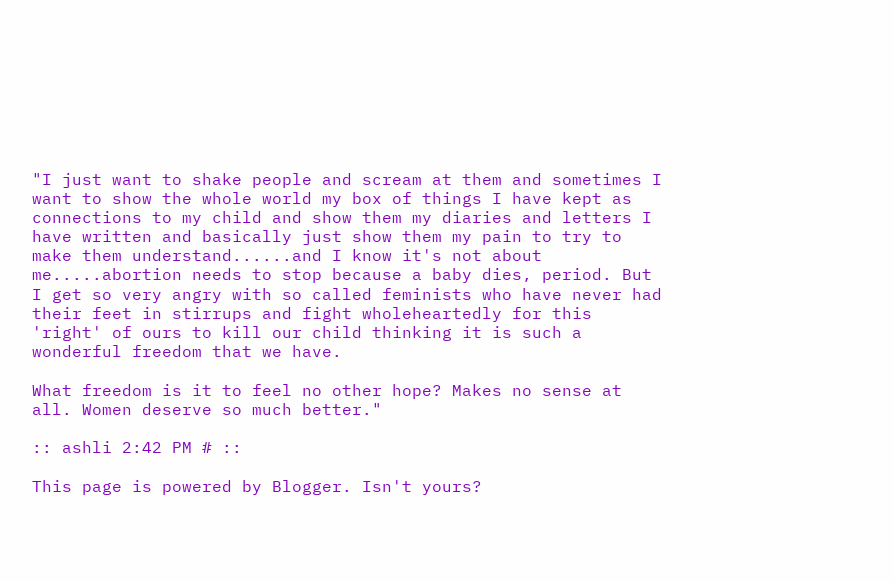"I just want to shake people and scream at them and sometimes I want to show the whole world my box of things I have kept as connections to my child and show them my diaries and letters I have written and basically just show them my pain to try to make them understand......and I know it's not about me.....abortion needs to stop because a baby dies, period. But I get so very angry with so called feminists who have never had their feet in stirrups and fight wholeheartedly for this 'right' of ours to kill our child thinking it is such a wonderful freedom that we have.

What freedom is it to feel no other hope? Makes no sense at all. Women deserve so much better."

:: ashli 2:42 PM # ::

This page is powered by Blogger. Isn't yours?